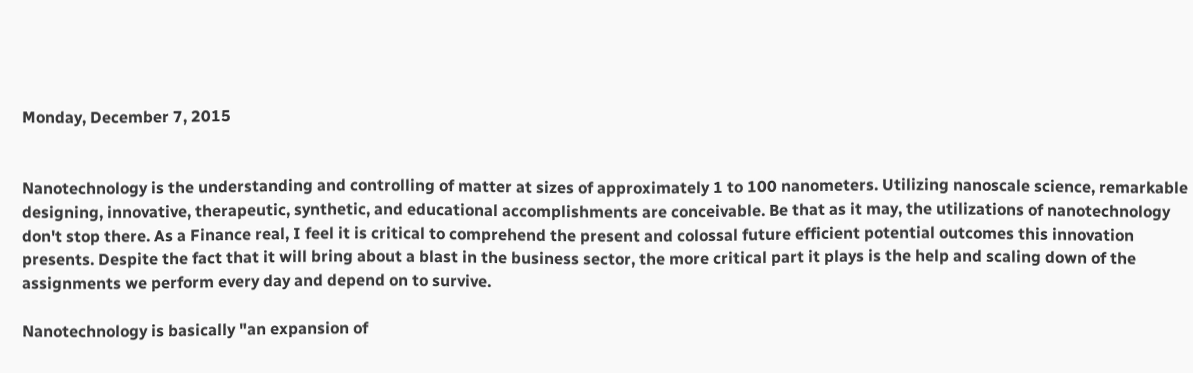Monday, December 7, 2015


Nanotechnology is the understanding and controlling of matter at sizes of approximately 1 to 100 nanometers. Utilizing nanoscale science, remarkable designing, innovative, therapeutic, synthetic, and educational accomplishments are conceivable. Be that as it may, the utilizations of nanotechnology don't stop there. As a Finance real, I feel it is critical to comprehend the present and colossal future efficient potential outcomes this innovation presents. Despite the fact that it will bring about a blast in the business sector, the more critical part it plays is the help and scaling down of the assignments we perform every day and depend on to survive.

Nanotechnology is basically "an expansion of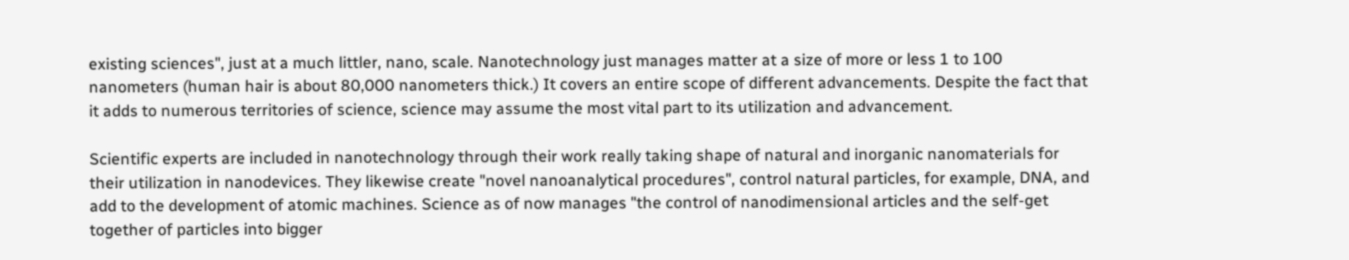existing sciences", just at a much littler, nano, scale. Nanotechnology just manages matter at a size of more or less 1 to 100 nanometers (human hair is about 80,000 nanometers thick.) It covers an entire scope of different advancements. Despite the fact that it adds to numerous territories of science, science may assume the most vital part to its utilization and advancement.

Scientific experts are included in nanotechnology through their work really taking shape of natural and inorganic nanomaterials for their utilization in nanodevices. They likewise create "novel nanoanalytical procedures", control natural particles, for example, DNA, and add to the development of atomic machines. Science as of now manages "the control of nanodimensional articles and the self-get together of particles into bigger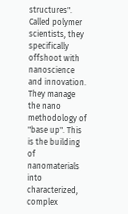structures". Called polymer scientists, they specifically offshoot with nanoscience and innovation. They manage the nano methodology of "base up". This is the building of nanomaterials into characterized, complex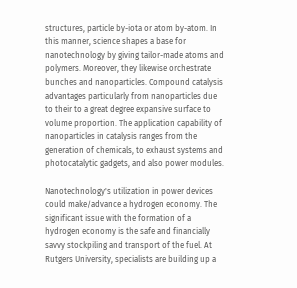structures, particle by-iota or atom by-atom. In this manner, science shapes a base for nanotechnology by giving tailor-made atoms and polymers. Moreover, they likewise orchestrate bunches and nanoparticles. Compound catalysis advantages particularly from nanoparticles due to their to a great degree expansive surface to volume proportion. The application capability of nanoparticles in catalysis ranges from the generation of chemicals, to exhaust systems and photocatalytic gadgets, and also power modules.

Nanotechnology's utilization in power devices could make/advance a hydrogen economy. The significant issue with the formation of a hydrogen economy is the safe and financially savvy stockpiling and transport of the fuel. At Rutgers University, specialists are building up a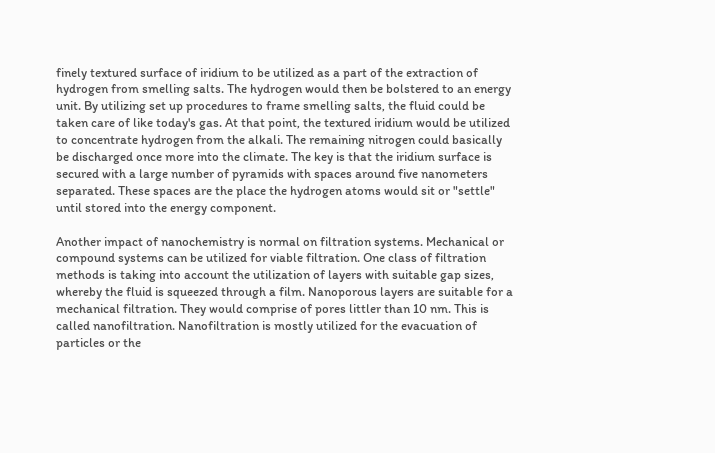finely textured surface of iridium to be utilized as a part of the extraction of hydrogen from smelling salts. The hydrogen would then be bolstered to an energy unit. By utilizing set up procedures to frame smelling salts, the fluid could be taken care of like today's gas. At that point, the textured iridium would be utilized to concentrate hydrogen from the alkali. The remaining nitrogen could basically be discharged once more into the climate. The key is that the iridium surface is secured with a large number of pyramids with spaces around five nanometers separated. These spaces are the place the hydrogen atoms would sit or "settle" until stored into the energy component.

Another impact of nanochemistry is normal on filtration systems. Mechanical or compound systems can be utilized for viable filtration. One class of filtration methods is taking into account the utilization of layers with suitable gap sizes, whereby the fluid is squeezed through a film. Nanoporous layers are suitable for a mechanical filtration. They would comprise of pores littler than 10 nm. This is called nanofiltration. Nanofiltration is mostly utilized for the evacuation of particles or the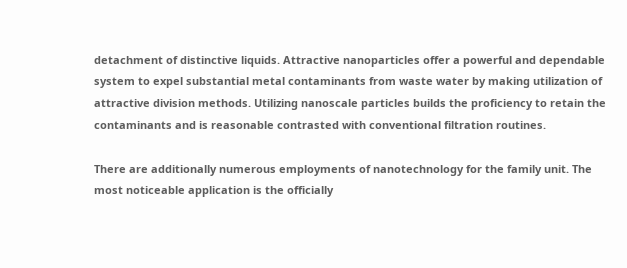detachment of distinctive liquids. Attractive nanoparticles offer a powerful and dependable system to expel substantial metal contaminants from waste water by making utilization of attractive division methods. Utilizing nanoscale particles builds the proficiency to retain the contaminants and is reasonable contrasted with conventional filtration routines.

There are additionally numerous employments of nanotechnology for the family unit. The most noticeable application is the officially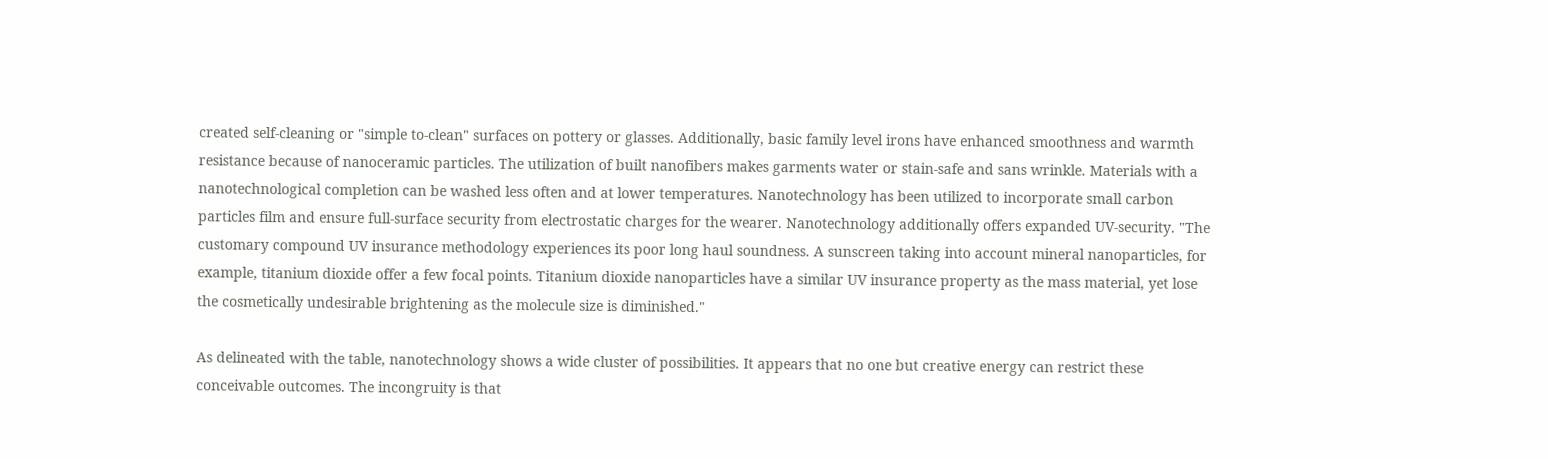created self-cleaning or "simple to-clean" surfaces on pottery or glasses. Additionally, basic family level irons have enhanced smoothness and warmth resistance because of nanoceramic particles. The utilization of built nanofibers makes garments water or stain-safe and sans wrinkle. Materials with a nanotechnological completion can be washed less often and at lower temperatures. Nanotechnology has been utilized to incorporate small carbon particles film and ensure full-surface security from electrostatic charges for the wearer. Nanotechnology additionally offers expanded UV-security. "The customary compound UV insurance methodology experiences its poor long haul soundness. A sunscreen taking into account mineral nanoparticles, for example, titanium dioxide offer a few focal points. Titanium dioxide nanoparticles have a similar UV insurance property as the mass material, yet lose the cosmetically undesirable brightening as the molecule size is diminished."

As delineated with the table, nanotechnology shows a wide cluster of possibilities. It appears that no one but creative energy can restrict these conceivable outcomes. The incongruity is that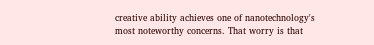creative ability achieves one of nanotechnology's most noteworthy concerns. That worry is that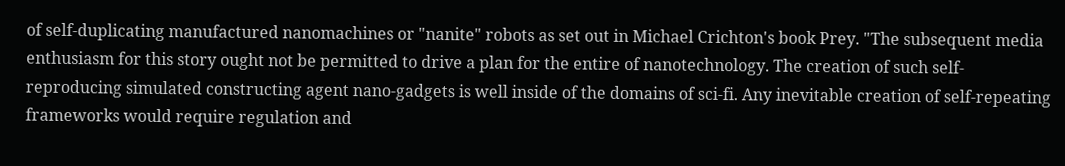of self-duplicating manufactured nanomachines or "nanite" robots as set out in Michael Crichton's book Prey. "The subsequent media enthusiasm for this story ought not be permitted to drive a plan for the entire of nanotechnology. The creation of such self-reproducing simulated constructing agent nano-gadgets is well inside of the domains of sci-fi. Any inevitable creation of self-repeating frameworks would require regulation and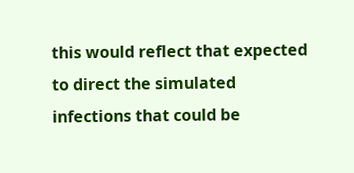this would reflect that expected to direct the simulated infections that could be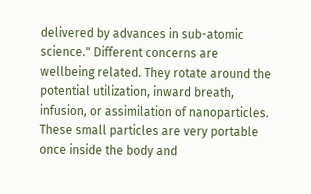delivered by advances in sub-atomic science." Different concerns are wellbeing related. They rotate around the potential utilization, inward breath, infusion, or assimilation of nanoparticles. These small particles are very portable once inside the body and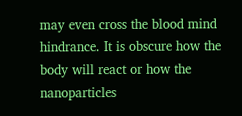may even cross the blood mind hindrance. It is obscure how the body will react or how the nanoparticles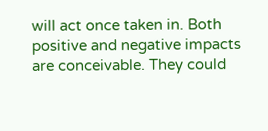will act once taken in. Both positive and negative impacts are conceivable. They could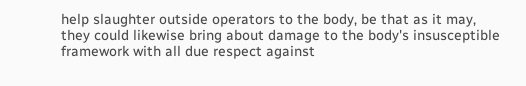help slaughter outside operators to the body, be that as it may, they could likewise bring about damage to the body's insusceptible framework with all due respect against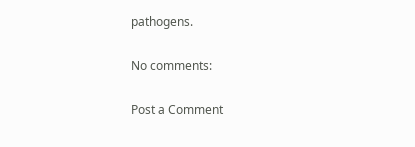pathogens.

No comments:

Post a Comment